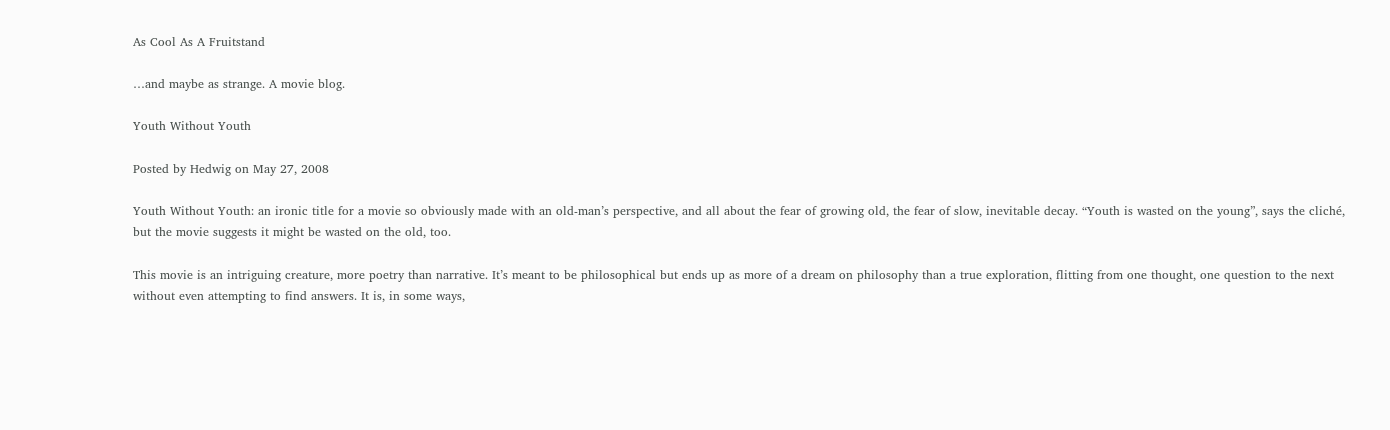As Cool As A Fruitstand

…and maybe as strange. A movie blog.

Youth Without Youth

Posted by Hedwig on May 27, 2008

Youth Without Youth: an ironic title for a movie so obviously made with an old-man’s perspective, and all about the fear of growing old, the fear of slow, inevitable decay. “Youth is wasted on the young”, says the cliché, but the movie suggests it might be wasted on the old, too.

This movie is an intriguing creature, more poetry than narrative. It’s meant to be philosophical but ends up as more of a dream on philosophy than a true exploration, flitting from one thought, one question to the next without even attempting to find answers. It is, in some ways,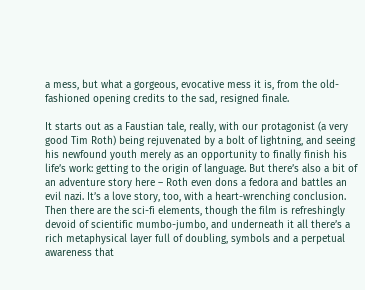a mess, but what a gorgeous, evocative mess it is, from the old-fashioned opening credits to the sad, resigned finale.

It starts out as a Faustian tale, really, with our protagonist (a very good Tim Roth) being rejuvenated by a bolt of lightning, and seeing his newfound youth merely as an opportunity to finally finish his life’s work: getting to the origin of language. But there’s also a bit of an adventure story here – Roth even dons a fedora and battles an evil nazi. It’s a love story, too, with a heart-wrenching conclusion. Then there are the sci-fi elements, though the film is refreshingly devoid of scientific mumbo-jumbo, and underneath it all there’s a rich metaphysical layer full of doubling, symbols and a perpetual awareness that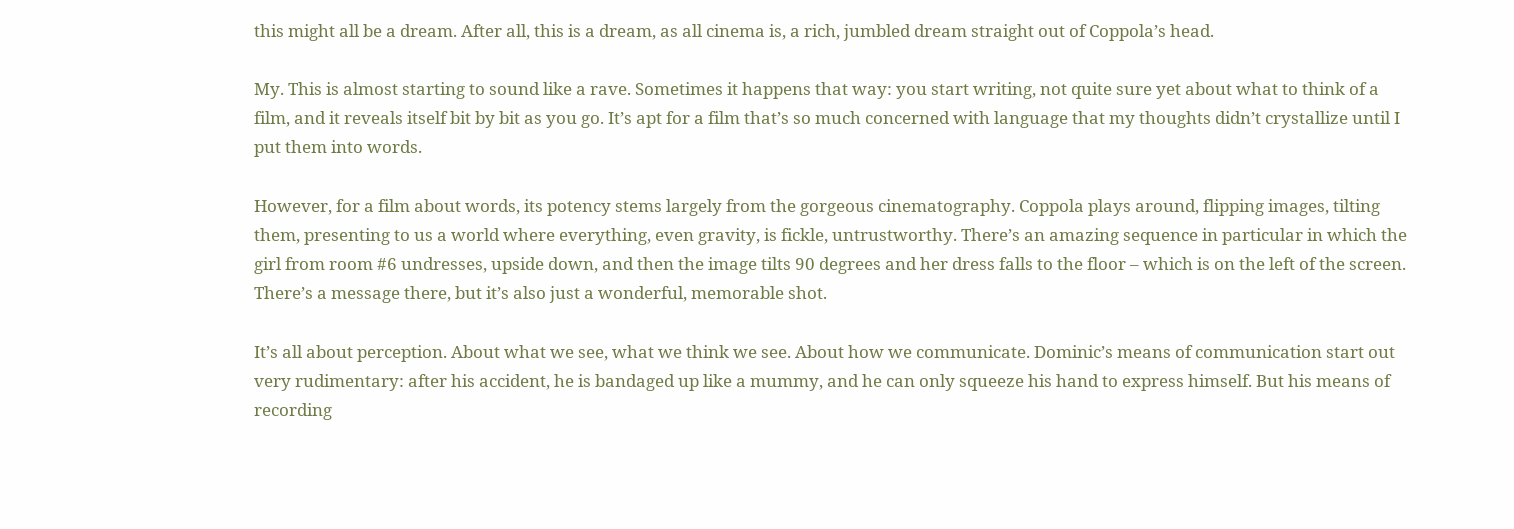this might all be a dream. After all, this is a dream, as all cinema is, a rich, jumbled dream straight out of Coppola’s head.

My. This is almost starting to sound like a rave. Sometimes it happens that way: you start writing, not quite sure yet about what to think of a film, and it reveals itself bit by bit as you go. It’s apt for a film that’s so much concerned with language that my thoughts didn’t crystallize until I put them into words.

However, for a film about words, its potency stems largely from the gorgeous cinematography. Coppola plays around, flipping images, tilting them, presenting to us a world where everything, even gravity, is fickle, untrustworthy. There’s an amazing sequence in particular in which the girl from room #6 undresses, upside down, and then the image tilts 90 degrees and her dress falls to the floor – which is on the left of the screen. There’s a message there, but it’s also just a wonderful, memorable shot.

It’s all about perception. About what we see, what we think we see. About how we communicate. Dominic’s means of communication start out very rudimentary: after his accident, he is bandaged up like a mummy, and he can only squeeze his hand to express himself. But his means of recording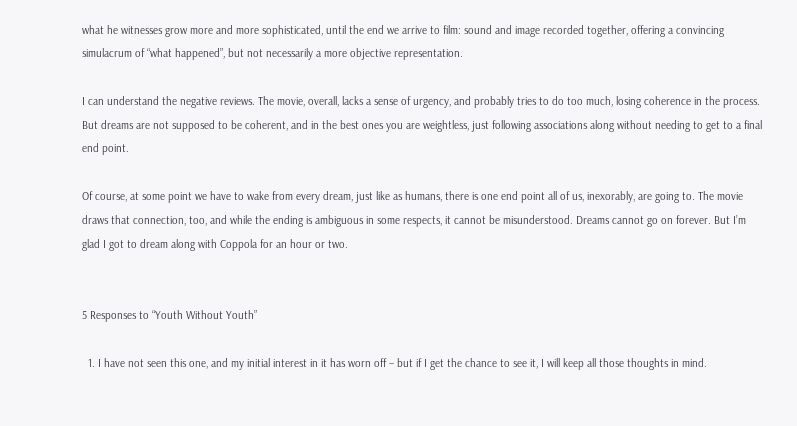what he witnesses grow more and more sophisticated, until the end we arrive to film: sound and image recorded together, offering a convincing simulacrum of “what happened”, but not necessarily a more objective representation.

I can understand the negative reviews. The movie, overall, lacks a sense of urgency, and probably tries to do too much, losing coherence in the process. But dreams are not supposed to be coherent, and in the best ones you are weightless, just following associations along without needing to get to a final end point.

Of course, at some point we have to wake from every dream, just like as humans, there is one end point all of us, inexorably, are going to. The movie draws that connection, too, and while the ending is ambiguous in some respects, it cannot be misunderstood. Dreams cannot go on forever. But I’m glad I got to dream along with Coppola for an hour or two.


5 Responses to “Youth Without Youth”

  1. I have not seen this one, and my initial interest in it has worn off – but if I get the chance to see it, I will keep all those thoughts in mind.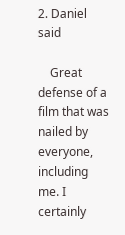2. Daniel said

    Great defense of a film that was nailed by everyone, including me. I certainly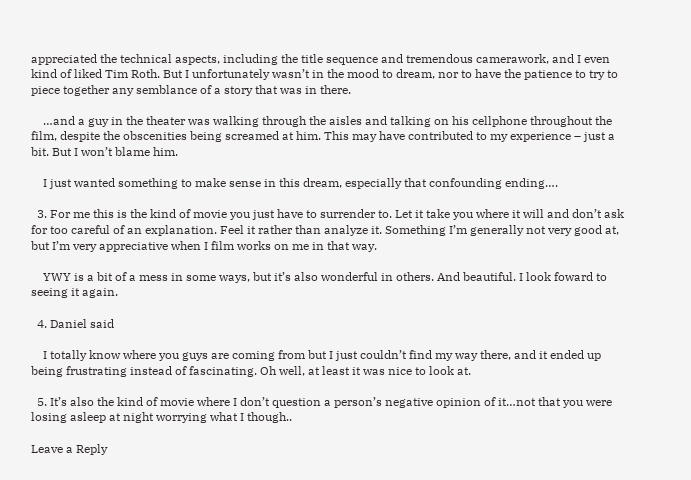appreciated the technical aspects, including the title sequence and tremendous camerawork, and I even kind of liked Tim Roth. But I unfortunately wasn’t in the mood to dream, nor to have the patience to try to piece together any semblance of a story that was in there.

    …and a guy in the theater was walking through the aisles and talking on his cellphone throughout the film, despite the obscenities being screamed at him. This may have contributed to my experience – just a bit. But I won’t blame him.

    I just wanted something to make sense in this dream, especially that confounding ending….

  3. For me this is the kind of movie you just have to surrender to. Let it take you where it will and don’t ask for too careful of an explanation. Feel it rather than analyze it. Something I’m generally not very good at, but I’m very appreciative when I film works on me in that way.

    YWY is a bit of a mess in some ways, but it’s also wonderful in others. And beautiful. I look foward to seeing it again.

  4. Daniel said

    I totally know where you guys are coming from but I just couldn’t find my way there, and it ended up being frustrating instead of fascinating. Oh well, at least it was nice to look at.

  5. It’s also the kind of movie where I don’t question a person’s negative opinion of it…not that you were losing asleep at night worrying what I though..

Leave a Reply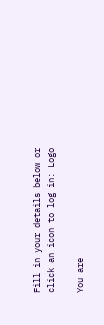Fill in your details below or click an icon to log in: Logo

You are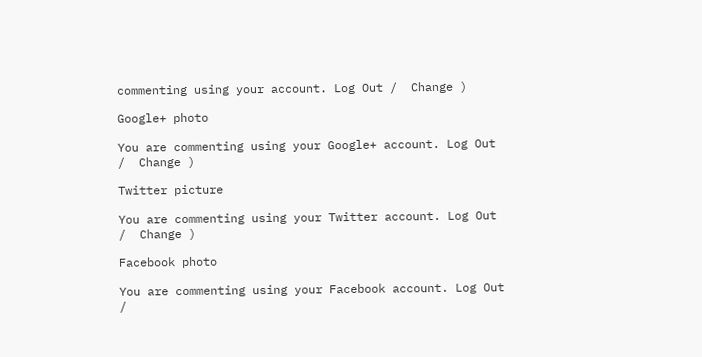commenting using your account. Log Out /  Change )

Google+ photo

You are commenting using your Google+ account. Log Out /  Change )

Twitter picture

You are commenting using your Twitter account. Log Out /  Change )

Facebook photo

You are commenting using your Facebook account. Log Out /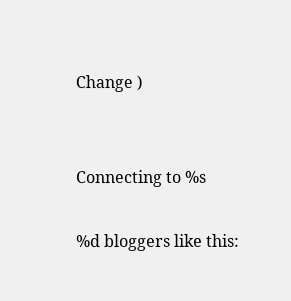Change )


Connecting to %s

%d bloggers like this: